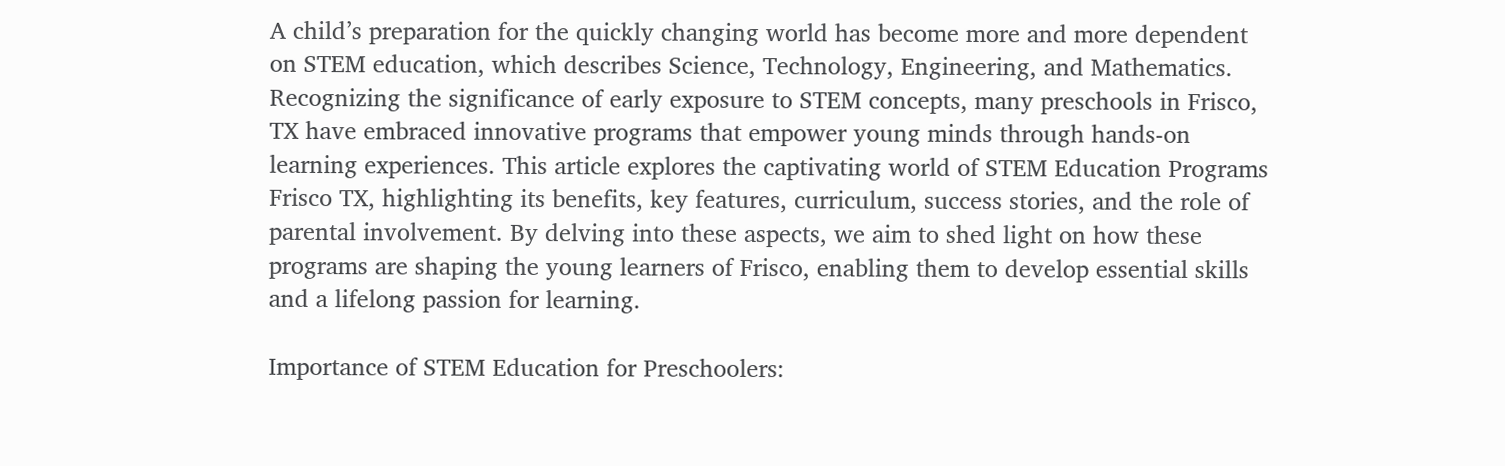A child’s preparation for the quickly changing world has become more and more dependent on STEM education, which describes Science, Technology, Engineering, and Mathematics. Recognizing the significance of early exposure to STEM concepts, many preschools in Frisco, TX have embraced innovative programs that empower young minds through hands-on learning experiences. This article explores the captivating world of STEM Education Programs Frisco TX, highlighting its benefits, key features, curriculum, success stories, and the role of parental involvement. By delving into these aspects, we aim to shed light on how these programs are shaping the young learners of Frisco, enabling them to develop essential skills and a lifelong passion for learning.

Importance of STEM Education for Preschoolers: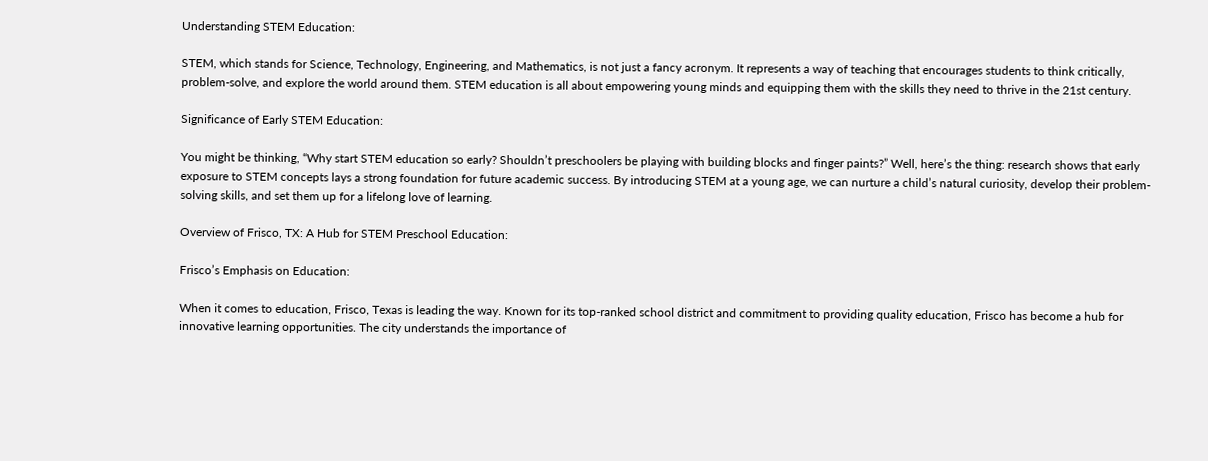Understanding STEM Education:

STEM, which stands for Science, Technology, Engineering, and Mathematics, is not just a fancy acronym. It represents a way of teaching that encourages students to think critically, problem-solve, and explore the world around them. STEM education is all about empowering young minds and equipping them with the skills they need to thrive in the 21st century.

Significance of Early STEM Education:

You might be thinking, “Why start STEM education so early? Shouldn’t preschoolers be playing with building blocks and finger paints?” Well, here’s the thing: research shows that early exposure to STEM concepts lays a strong foundation for future academic success. By introducing STEM at a young age, we can nurture a child’s natural curiosity, develop their problem-solving skills, and set them up for a lifelong love of learning.

Overview of Frisco, TX: A Hub for STEM Preschool Education:

Frisco’s Emphasis on Education:

When it comes to education, Frisco, Texas is leading the way. Known for its top-ranked school district and commitment to providing quality education, Frisco has become a hub for innovative learning opportunities. The city understands the importance of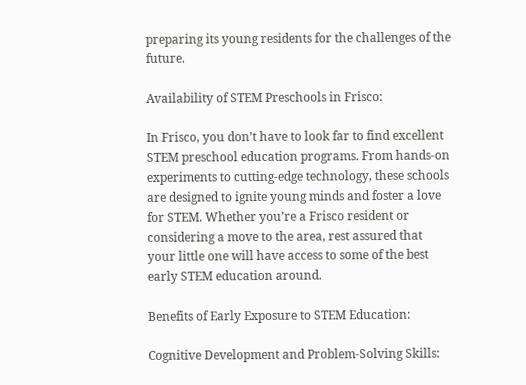preparing its young residents for the challenges of the future.

Availability of STEM Preschools in Frisco:

In Frisco, you don’t have to look far to find excellent STEM preschool education programs. From hands-on experiments to cutting-edge technology, these schools are designed to ignite young minds and foster a love for STEM. Whether you’re a Frisco resident or considering a move to the area, rest assured that your little one will have access to some of the best early STEM education around.

Benefits of Early Exposure to STEM Education:

Cognitive Development and Problem-Solving Skills: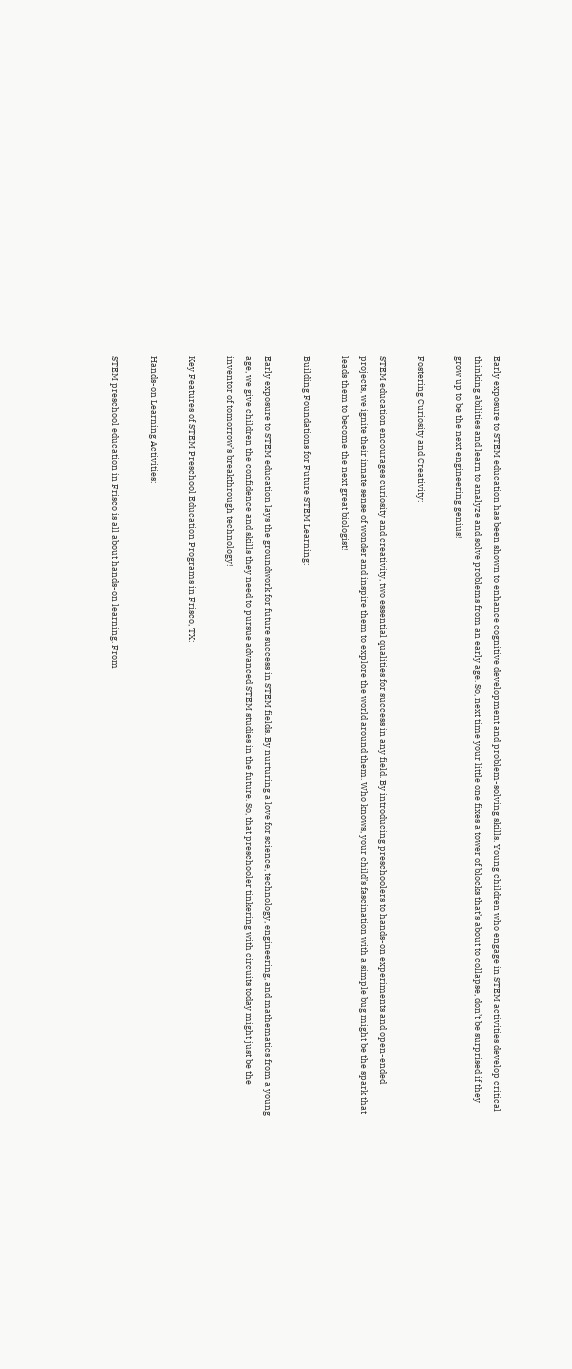Early exposure to STEM education has been shown to enhance cognitive development and problem-solving skills. Young children who engage in STEM activities develop critical thinking abilities and learn to analyze and solve problems from an early age. So, next time your little one fixes a tower of blocks that’s about to collapse, don’t be surprised if they grow up to be the next engineering genius!

Fostering Curiosity and Creativity:

STEM education encourages curiosity and creativity, two essential qualities for success in any field. By introducing preschoolers to hands-on experiments and open-ended projects, we ignite their innate sense of wonder and inspire them to explore the world around them. Who knows, your child’s fascination with a simple bug might be the spark that leads them to become the next great biologist!

Building Foundations for Future STEM Learning:

Early exposure to STEM education lays the groundwork for future success in STEM fields. By nurturing a love for science, technology, engineering, and mathematics from a young age, we give children the confidence and skills they need to pursue advanced STEM studies in the future. So, that preschooler tinkering with circuits today might just be the inventor of tomorrow’s breakthrough technology!

Key Features of STEM Preschool Education Programs in Frisco, TX:

Hands-on Learning Activities:

STEM preschool education in Frisco is all about hands-on learning. From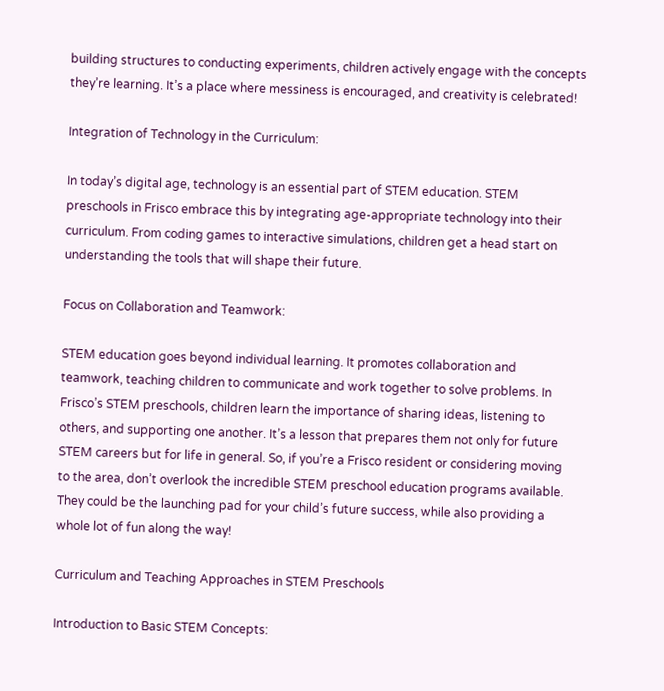building structures to conducting experiments, children actively engage with the concepts they’re learning. It’s a place where messiness is encouraged, and creativity is celebrated!

Integration of Technology in the Curriculum:

In today’s digital age, technology is an essential part of STEM education. STEM preschools in Frisco embrace this by integrating age-appropriate technology into their curriculum. From coding games to interactive simulations, children get a head start on understanding the tools that will shape their future.

Focus on Collaboration and Teamwork:

STEM education goes beyond individual learning. It promotes collaboration and teamwork, teaching children to communicate and work together to solve problems. In Frisco’s STEM preschools, children learn the importance of sharing ideas, listening to others, and supporting one another. It’s a lesson that prepares them not only for future STEM careers but for life in general. So, if you’re a Frisco resident or considering moving to the area, don’t overlook the incredible STEM preschool education programs available. They could be the launching pad for your child’s future success, while also providing a whole lot of fun along the way!

Curriculum and Teaching Approaches in STEM Preschools

Introduction to Basic STEM Concepts: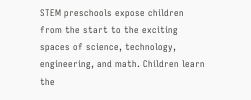STEM preschools expose children from the start to the exciting spaces of science, technology, engineering, and math. Children learn the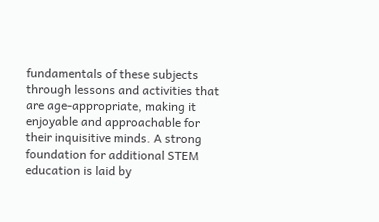fundamentals of these subjects through lessons and activities that are age-appropriate, making it enjoyable and approachable for their inquisitive minds. A strong foundation for additional STEM education is laid by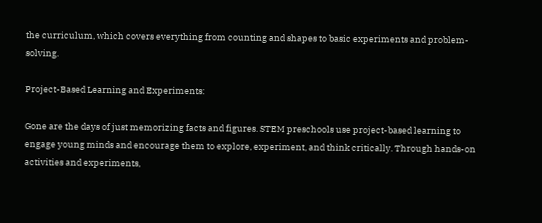the curriculum, which covers everything from counting and shapes to basic experiments and problem-solving.

Project-Based Learning and Experiments:

Gone are the days of just memorizing facts and figures. STEM preschools use project-based learning to engage young minds and encourage them to explore, experiment, and think critically. Through hands-on activities and experiments,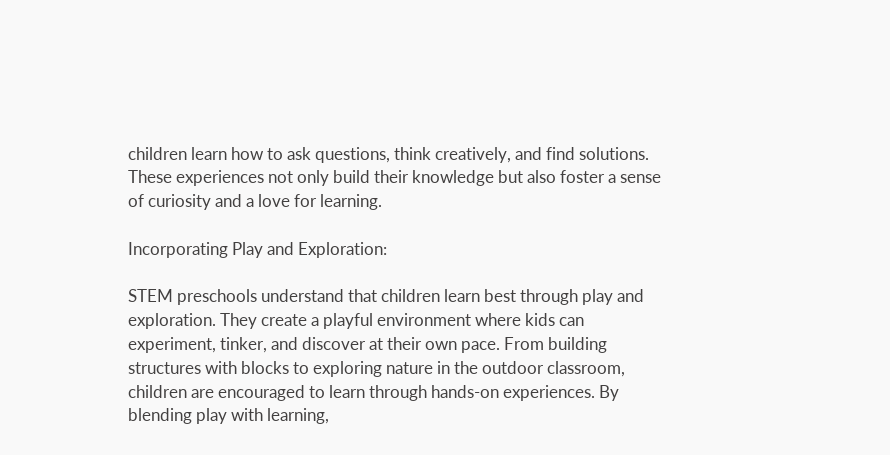children learn how to ask questions, think creatively, and find solutions. These experiences not only build their knowledge but also foster a sense of curiosity and a love for learning.

Incorporating Play and Exploration:

STEM preschools understand that children learn best through play and exploration. They create a playful environment where kids can experiment, tinker, and discover at their own pace. From building structures with blocks to exploring nature in the outdoor classroom, children are encouraged to learn through hands-on experiences. By blending play with learning,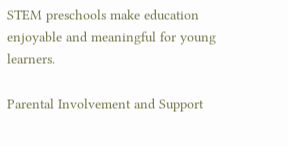STEM preschools make education enjoyable and meaningful for young learners.

Parental Involvement and Support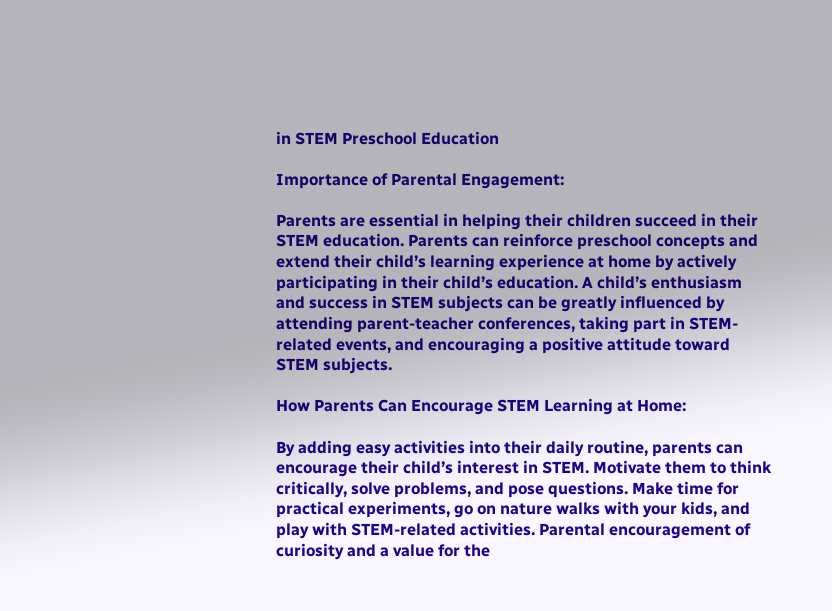in STEM Preschool Education

Importance of Parental Engagement:

Parents are essential in helping their children succeed in their STEM education. Parents can reinforce preschool concepts and extend their child’s learning experience at home by actively participating in their child’s education. A child’s enthusiasm and success in STEM subjects can be greatly influenced by attending parent-teacher conferences, taking part in STEM-related events, and encouraging a positive attitude toward STEM subjects.

How Parents Can Encourage STEM Learning at Home:

By adding easy activities into their daily routine, parents can encourage their child’s interest in STEM. Motivate them to think critically, solve problems, and pose questions. Make time for practical experiments, go on nature walks with your kids, and play with STEM-related activities. Parental encouragement of curiosity and a value for the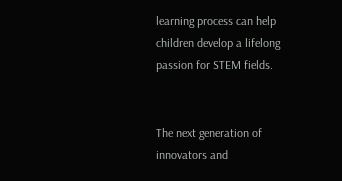learning process can help children develop a lifelong passion for STEM fields.


The next generation of innovators and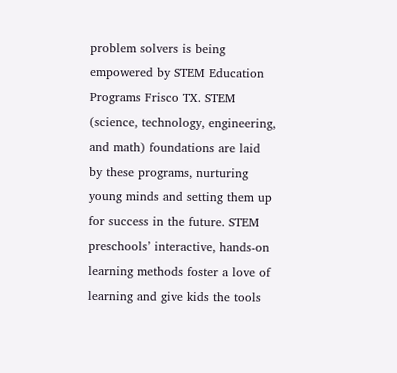problem solvers is being empowered by STEM Education Programs Frisco TX. STEM (science, technology, engineering, and math) foundations are laid by these programs, nurturing young minds and setting them up for success in the future. STEM preschools’ interactive, hands-on learning methods foster a love of learning and give kids the tools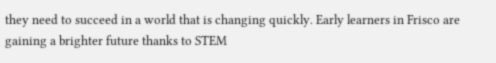they need to succeed in a world that is changing quickly. Early learners in Frisco are gaining a brighter future thanks to STEM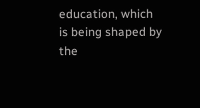education, which is being shaped by the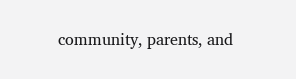community, parents, and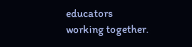educators working together.